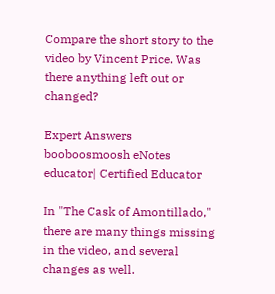Compare the short story to the video by Vincent Price. Was there anything left out or changed?

Expert Answers
booboosmoosh eNotes educator| Certified Educator

In "The Cask of Amontillado," there are many things missing in the video, and several changes as well.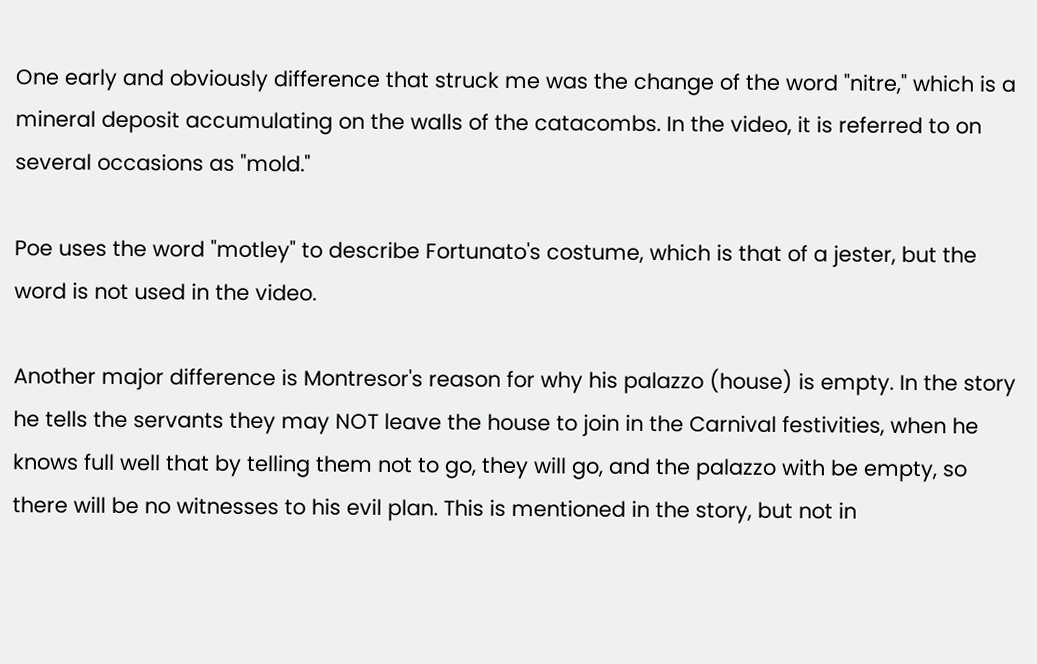One early and obviously difference that struck me was the change of the word "nitre," which is a mineral deposit accumulating on the walls of the catacombs. In the video, it is referred to on several occasions as "mold."

Poe uses the word "motley" to describe Fortunato's costume, which is that of a jester, but the word is not used in the video.

Another major difference is Montresor's reason for why his palazzo (house) is empty. In the story he tells the servants they may NOT leave the house to join in the Carnival festivities, when he knows full well that by telling them not to go, they will go, and the palazzo with be empty, so there will be no witnesses to his evil plan. This is mentioned in the story, but not in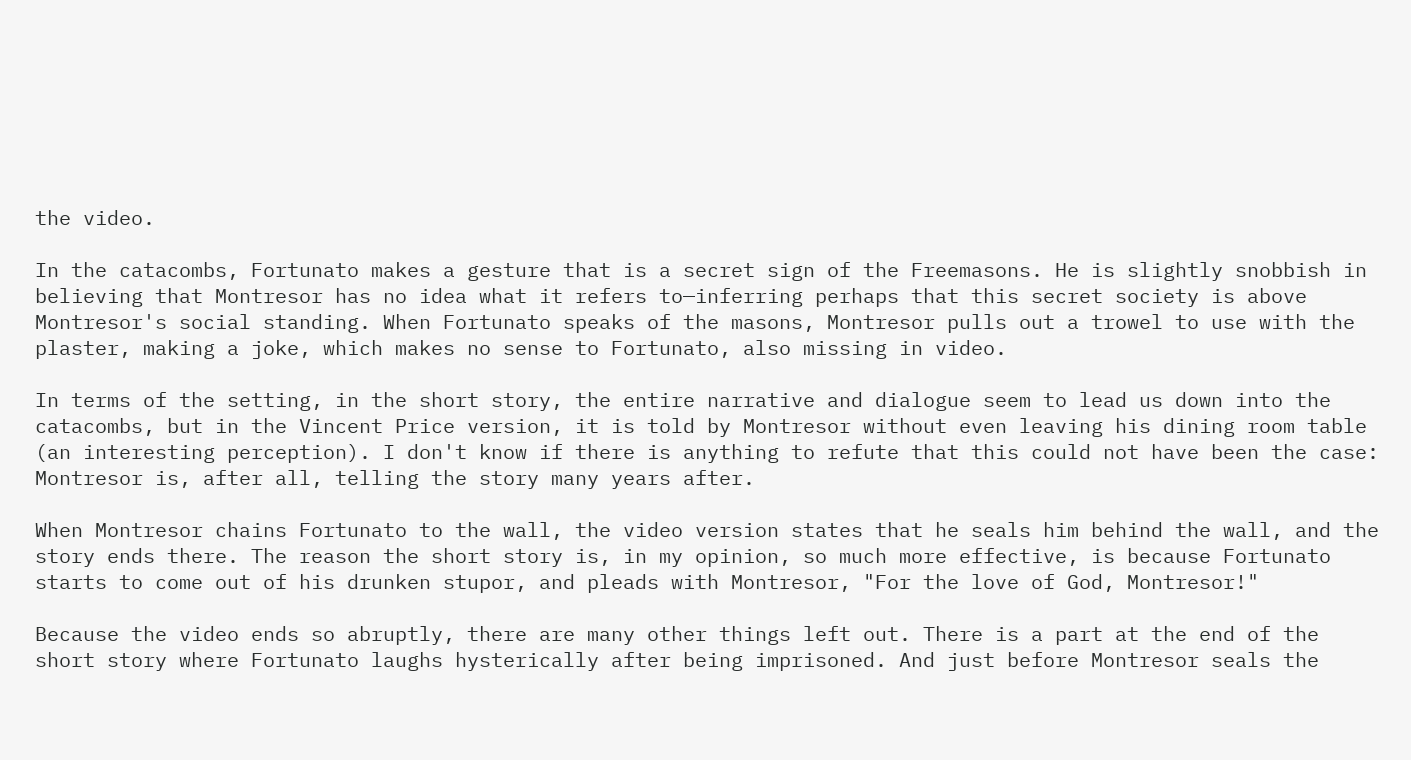the video.

In the catacombs, Fortunato makes a gesture that is a secret sign of the Freemasons. He is slightly snobbish in believing that Montresor has no idea what it refers to—inferring perhaps that this secret society is above Montresor's social standing. When Fortunato speaks of the masons, Montresor pulls out a trowel to use with the plaster, making a joke, which makes no sense to Fortunato, also missing in video.

In terms of the setting, in the short story, the entire narrative and dialogue seem to lead us down into the catacombs, but in the Vincent Price version, it is told by Montresor without even leaving his dining room table (an interesting perception). I don't know if there is anything to refute that this could not have been the case: Montresor is, after all, telling the story many years after.

When Montresor chains Fortunato to the wall, the video version states that he seals him behind the wall, and the story ends there. The reason the short story is, in my opinion, so much more effective, is because Fortunato starts to come out of his drunken stupor, and pleads with Montresor, "For the love of God, Montresor!"

Because the video ends so abruptly, there are many other things left out. There is a part at the end of the short story where Fortunato laughs hysterically after being imprisoned. And just before Montresor seals the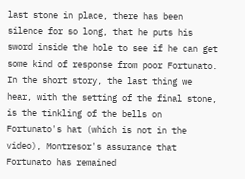last stone in place, there has been silence for so long, that he puts his sword inside the hole to see if he can get some kind of response from poor Fortunato.  In the short story, the last thing we hear, with the setting of the final stone, is the tinkling of the bells on Fortunato's hat (which is not in the video), Montresor's assurance that Fortunato has remained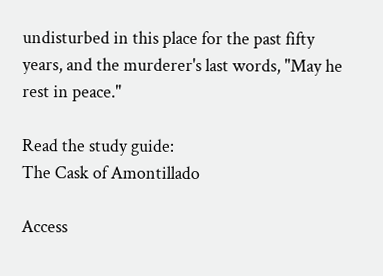undisturbed in this place for the past fifty years, and the murderer's last words, "May he rest in peace."

Read the study guide:
The Cask of Amontillado

Access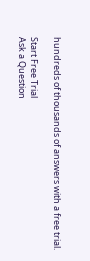hundreds of thousands of answers with a free trial.

Start Free Trial
Ask a Question